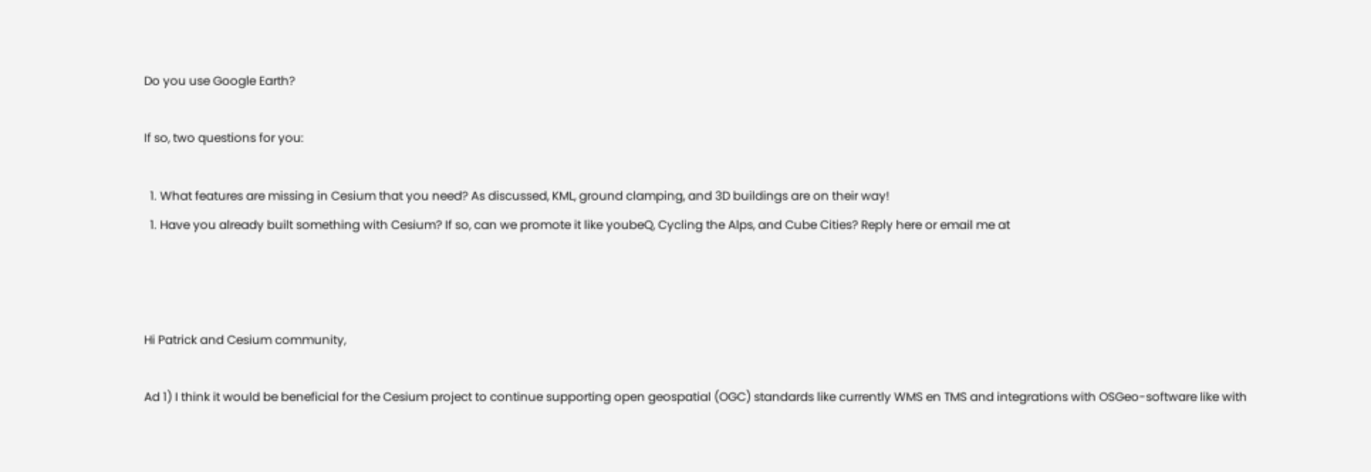Do you use Google Earth?

If so, two questions for you:

  1. What features are missing in Cesium that you need? As discussed, KML, ground clamping, and 3D buildings are on their way!
  1. Have you already built something with Cesium? If so, can we promote it like youbeQ, Cycling the Alps, and Cube Cities? Reply here or email me at



Hi Patrick and Cesium community,

Ad 1) I think it would be beneficial for the Cesium project to continue supporting open geospatial (OGC) standards like currently WMS en TMS and integrations with OSGeo-software like with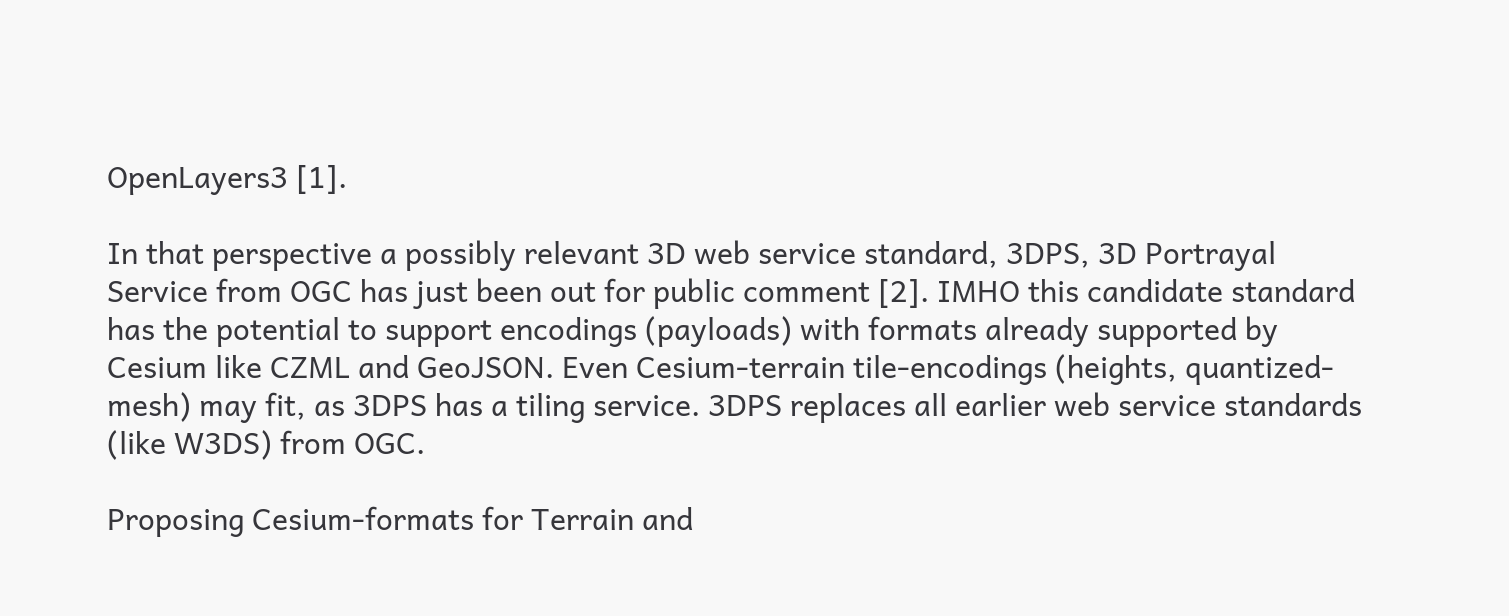OpenLayers3 [1].

In that perspective a possibly relevant 3D web service standard, 3DPS, 3D Portrayal Service from OGC has just been out for public comment [2]. IMHO this candidate standard has the potential to support encodings (payloads) with formats already supported by Cesium like CZML and GeoJSON. Even Cesium-terrain tile-encodings (heights, quantized-mesh) may fit, as 3DPS has a tiling service. 3DPS replaces all earlier web service standards (like W3DS) from OGC.

Proposing Cesium-formats for Terrain and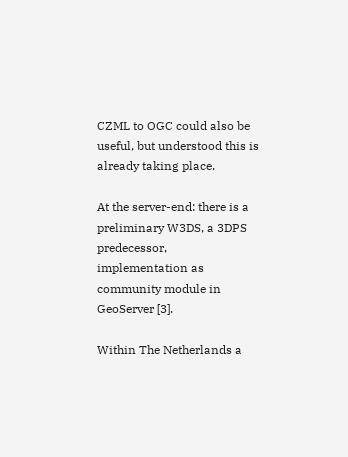CZML to OGC could also be useful, but understood this is already taking place.

At the server-end: there is a preliminary W3DS, a 3DPS predecessor, implementation as community module in GeoServer [3].

Within The Netherlands a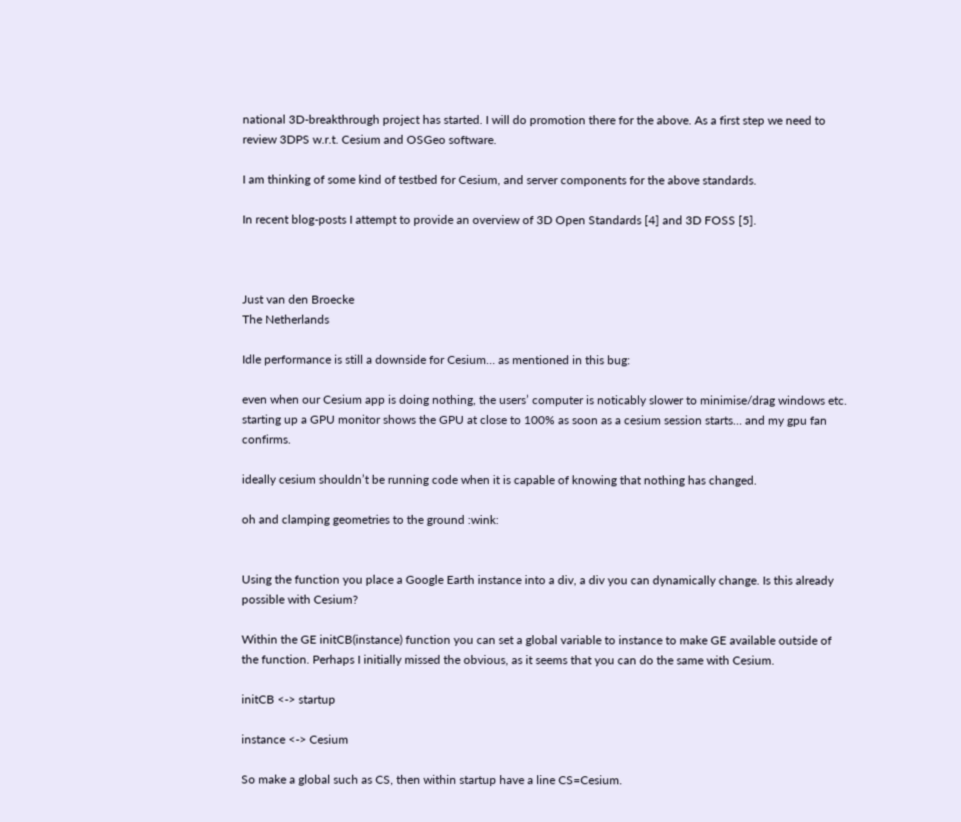national 3D-breakthrough project has started. I will do promotion there for the above. As a first step we need to review 3DPS w.r.t. Cesium and OSGeo software.

I am thinking of some kind of testbed for Cesium, and server components for the above standards.

In recent blog-posts I attempt to provide an overview of 3D Open Standards [4] and 3D FOSS [5].



Just van den Broecke
The Netherlands

Idle performance is still a downside for Cesium… as mentioned in this bug:

even when our Cesium app is doing nothing, the users’ computer is noticably slower to minimise/drag windows etc. starting up a GPU monitor shows the GPU at close to 100% as soon as a cesium session starts… and my gpu fan confirms.

ideally cesium shouldn’t be running code when it is capable of knowing that nothing has changed.

oh and clamping geometries to the ground :wink:


Using the function you place a Google Earth instance into a div, a div you can dynamically change. Is this already possible with Cesium?

Within the GE initCB(instance) function you can set a global variable to instance to make GE available outside of the function. Perhaps I initially missed the obvious, as it seems that you can do the same with Cesium.

initCB <-> startup

instance <-> Cesium

So make a global such as CS, then within startup have a line CS=Cesium.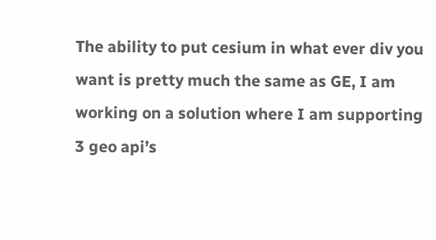The ability to put cesium in what ever div you want is pretty much the same as GE, I am working on a solution where I am supporting 3 geo api’s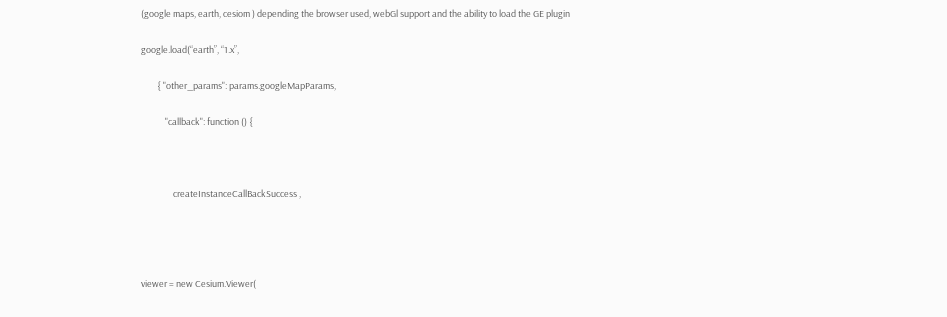(google maps, earth, cesiom ) depending the browser used, webGl support and the ability to load the GE plugin

google.load(“earth”, “1.x”,

        { "other_params": params.googleMapParams,

            "callback": function () {



                createInstanceCallBackSuccess ,




viewer = new Cesium.Viewer(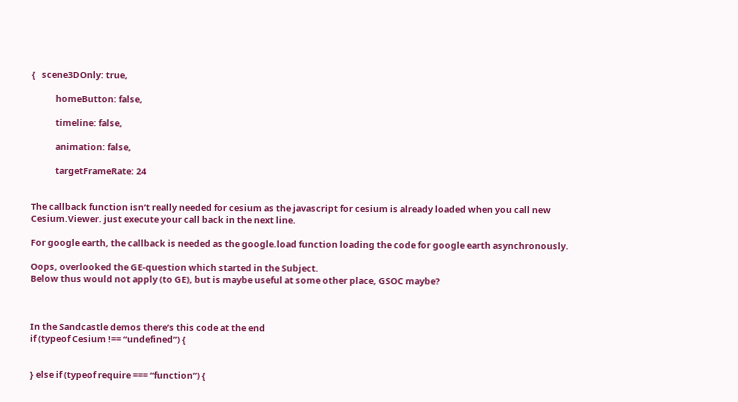{   scene3DOnly: true,

            homeButton: false,

            timeline: false,

            animation: false,

            targetFrameRate: 24


The callback function isn’t really needed for cesium as the javascript for cesium is already loaded when you call new Cesium.Viewer. just execute your call back in the next line.

For google earth, the callback is needed as the google.load function loading the code for google earth asynchronously.

Oops, overlooked the GE-question which started in the Subject.
Below thus would not apply (to GE), but is maybe useful at some other place, GSOC maybe?



In the Sandcastle demos there’s this code at the end
if (typeof Cesium !== “undefined”) {


} else if (typeof require === “function”) {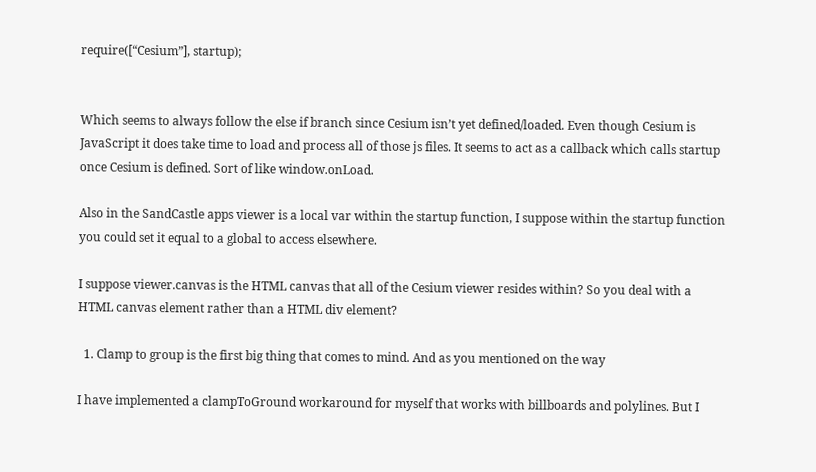require([“Cesium”], startup);


Which seems to always follow the else if branch since Cesium isn’t yet defined/loaded. Even though Cesium is JavaScript it does take time to load and process all of those js files. It seems to act as a callback which calls startup once Cesium is defined. Sort of like window.onLoad.

Also in the SandCastle apps viewer is a local var within the startup function, I suppose within the startup function you could set it equal to a global to access elsewhere.

I suppose viewer.canvas is the HTML canvas that all of the Cesium viewer resides within? So you deal with a HTML canvas element rather than a HTML div element?

  1. Clamp to group is the first big thing that comes to mind. And as you mentioned on the way

I have implemented a clampToGround workaround for myself that works with billboards and polylines. But I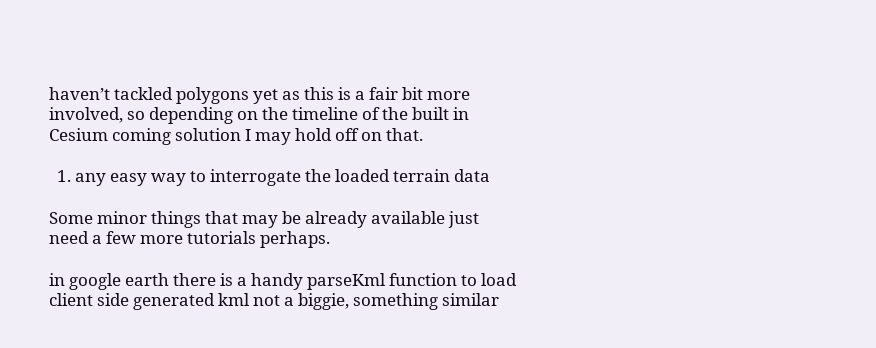haven’t tackled polygons yet as this is a fair bit more involved, so depending on the timeline of the built in Cesium coming solution I may hold off on that.

  1. any easy way to interrogate the loaded terrain data

Some minor things that may be already available just need a few more tutorials perhaps.

in google earth there is a handy parseKml function to load client side generated kml not a biggie, something similar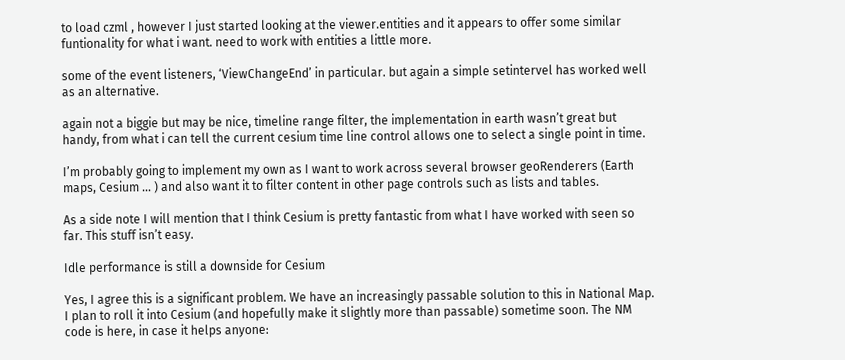to load czml , however I just started looking at the viewer.entities and it appears to offer some similar funtionality for what i want. need to work with entities a little more.

some of the event listeners, ‘ViewChangeEnd’ in particular. but again a simple setintervel has worked well as an alternative.

again not a biggie but may be nice, timeline range filter, the implementation in earth wasn’t great but handy, from what i can tell the current cesium time line control allows one to select a single point in time.

I’m probably going to implement my own as I want to work across several browser geoRenderers (Earth maps, Cesium … ) and also want it to filter content in other page controls such as lists and tables.

As a side note I will mention that I think Cesium is pretty fantastic from what I have worked with seen so far. This stuff isn’t easy.

Idle performance is still a downside for Cesium

Yes, I agree this is a significant problem. We have an increasingly passable solution to this in National Map. I plan to roll it into Cesium (and hopefully make it slightly more than passable) sometime soon. The NM code is here, in case it helps anyone: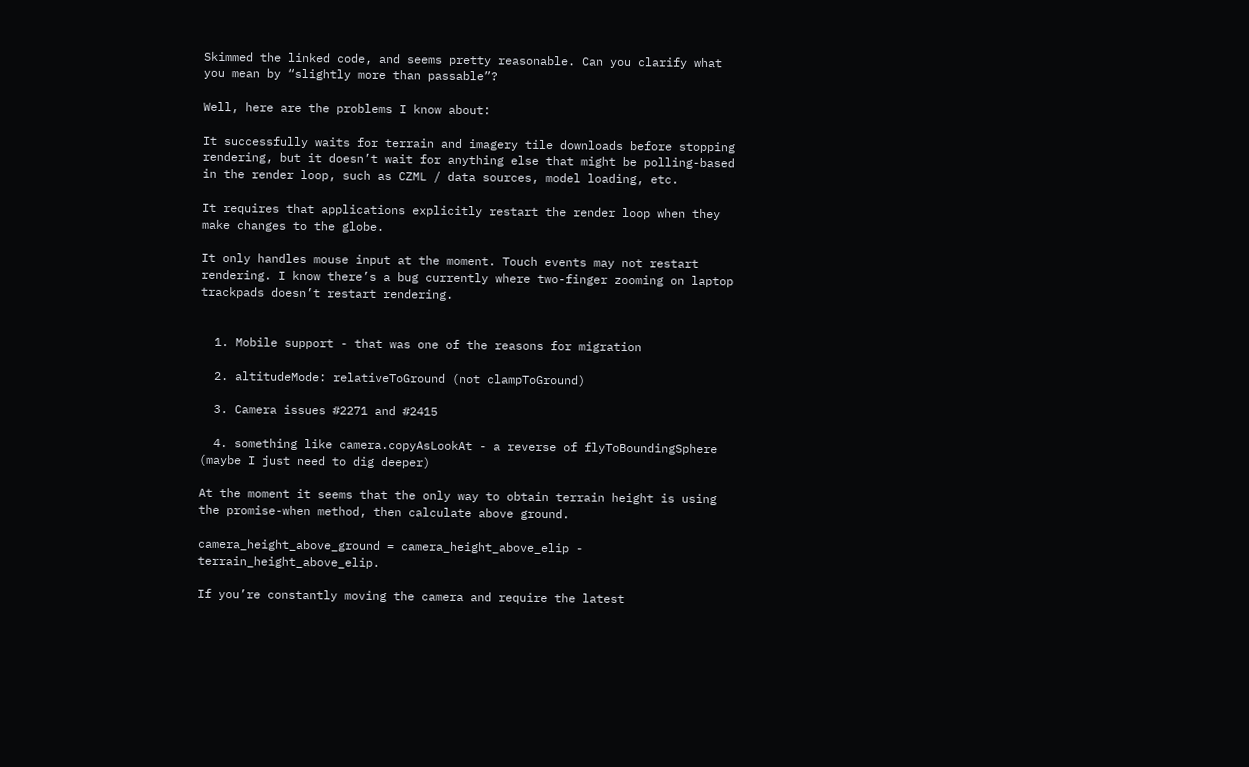Skimmed the linked code, and seems pretty reasonable. Can you clarify what you mean by “slightly more than passable”?

Well, here are the problems I know about:

It successfully waits for terrain and imagery tile downloads before stopping rendering, but it doesn’t wait for anything else that might be polling-based in the render loop, such as CZML / data sources, model loading, etc.

It requires that applications explicitly restart the render loop when they make changes to the globe.

It only handles mouse input at the moment. Touch events may not restart rendering. I know there’s a bug currently where two-finger zooming on laptop trackpads doesn’t restart rendering.


  1. Mobile support - that was one of the reasons for migration

  2. altitudeMode: relativeToGround (not clampToGround)

  3. Camera issues #2271 and #2415

  4. something like camera.copyAsLookAt - a reverse of flyToBoundingSphere (maybe I just need to dig deeper)

At the moment it seems that the only way to obtain terrain height is using the promise-when method, then calculate above ground.

camera_height_above_ground = camera_height_above_elip - terrain_height_above_elip.

If you’re constantly moving the camera and require the latest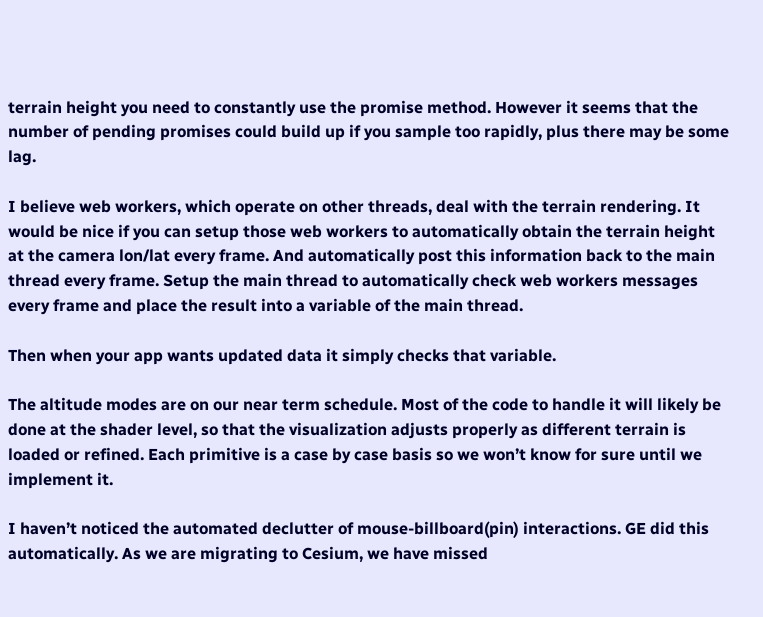terrain height you need to constantly use the promise method. However it seems that the number of pending promises could build up if you sample too rapidly, plus there may be some lag.

I believe web workers, which operate on other threads, deal with the terrain rendering. It would be nice if you can setup those web workers to automatically obtain the terrain height at the camera lon/lat every frame. And automatically post this information back to the main thread every frame. Setup the main thread to automatically check web workers messages every frame and place the result into a variable of the main thread.

Then when your app wants updated data it simply checks that variable.

The altitude modes are on our near term schedule. Most of the code to handle it will likely be done at the shader level, so that the visualization adjusts properly as different terrain is loaded or refined. Each primitive is a case by case basis so we won’t know for sure until we implement it.

I haven’t noticed the automated declutter of mouse-billboard(pin) interactions. GE did this automatically. As we are migrating to Cesium, we have missed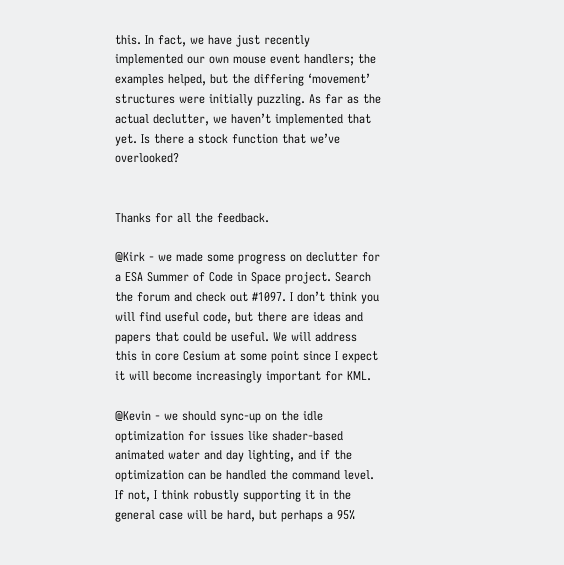this. In fact, we have just recently implemented our own mouse event handlers; the examples helped, but the differing ‘movement’ structures were initially puzzling. As far as the actual declutter, we haven’t implemented that yet. Is there a stock function that we’ve overlooked?


Thanks for all the feedback.

@Kirk - we made some progress on declutter for a ESA Summer of Code in Space project. Search the forum and check out #1097. I don’t think you will find useful code, but there are ideas and papers that could be useful. We will address this in core Cesium at some point since I expect it will become increasingly important for KML.

@Kevin - we should sync-up on the idle optimization for issues like shader-based animated water and day lighting, and if the optimization can be handled the command level. If not, I think robustly supporting it in the general case will be hard, but perhaps a 95%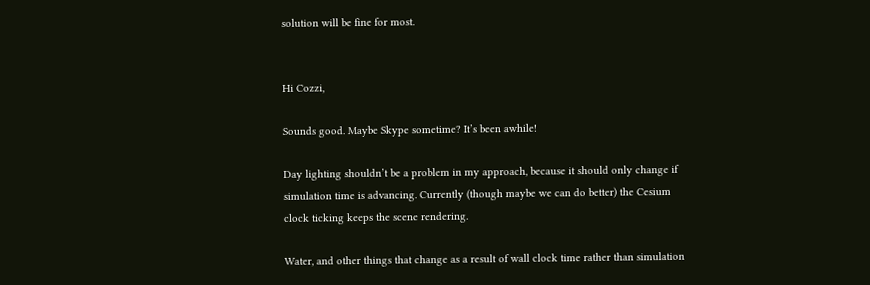solution will be fine for most.


Hi Cozzi,

Sounds good. Maybe Skype sometime? It’s been awhile!

Day lighting shouldn’t be a problem in my approach, because it should only change if simulation time is advancing. Currently (though maybe we can do better) the Cesium clock ticking keeps the scene rendering.

Water, and other things that change as a result of wall clock time rather than simulation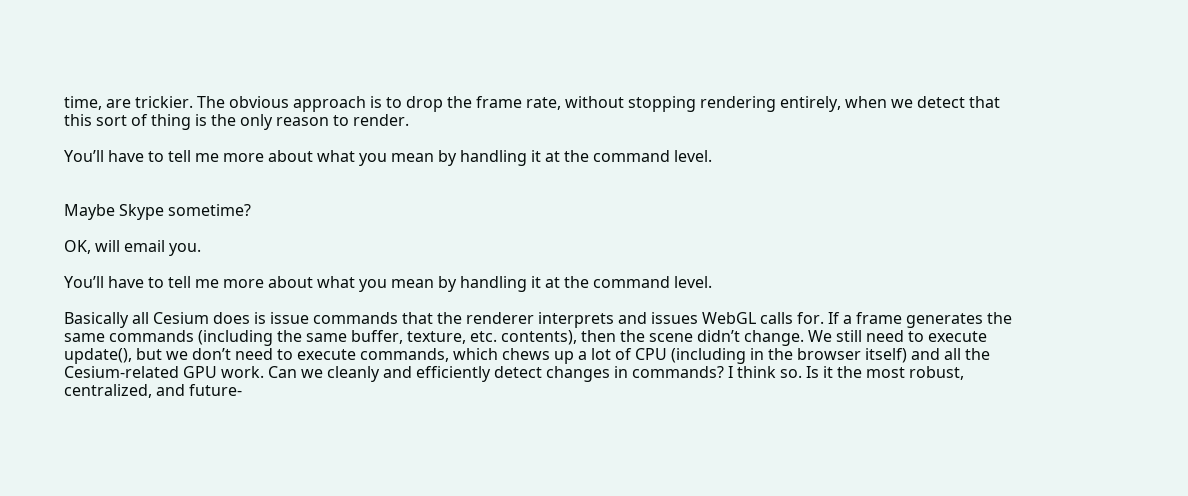time, are trickier. The obvious approach is to drop the frame rate, without stopping rendering entirely, when we detect that this sort of thing is the only reason to render.

You’ll have to tell me more about what you mean by handling it at the command level.


Maybe Skype sometime?

OK, will email you.

You’ll have to tell me more about what you mean by handling it at the command level.

Basically all Cesium does is issue commands that the renderer interprets and issues WebGL calls for. If a frame generates the same commands (including the same buffer, texture, etc. contents), then the scene didn’t change. We still need to execute update(), but we don’t need to execute commands, which chews up a lot of CPU (including in the browser itself) and all the Cesium-related GPU work. Can we cleanly and efficiently detect changes in commands? I think so. Is it the most robust, centralized, and future-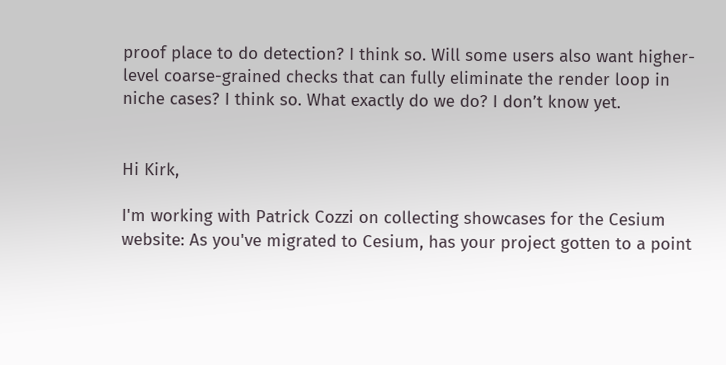proof place to do detection? I think so. Will some users also want higher-level coarse-grained checks that can fully eliminate the render loop in niche cases? I think so. What exactly do we do? I don’t know yet.


Hi Kirk,

I'm working with Patrick Cozzi on collecting showcases for the Cesium website: As you've migrated to Cesium, has your project gotten to a point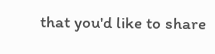that you'd like to share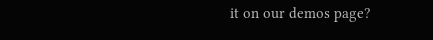it on our demos page?